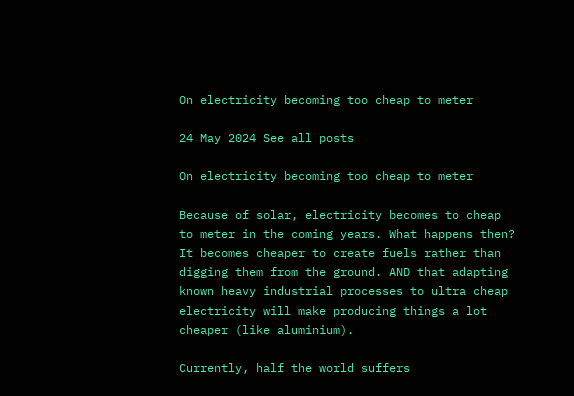On electricity becoming too cheap to meter

24 May 2024 See all posts

On electricity becoming too cheap to meter

Because of solar, electricity becomes to cheap to meter in the coming years. What happens then? It becomes cheaper to create fuels rather than digging them from the ground. AND that adapting known heavy industrial processes to ultra cheap electricity will make producing things a lot cheaper (like aluminium).

Currently, half the world suffers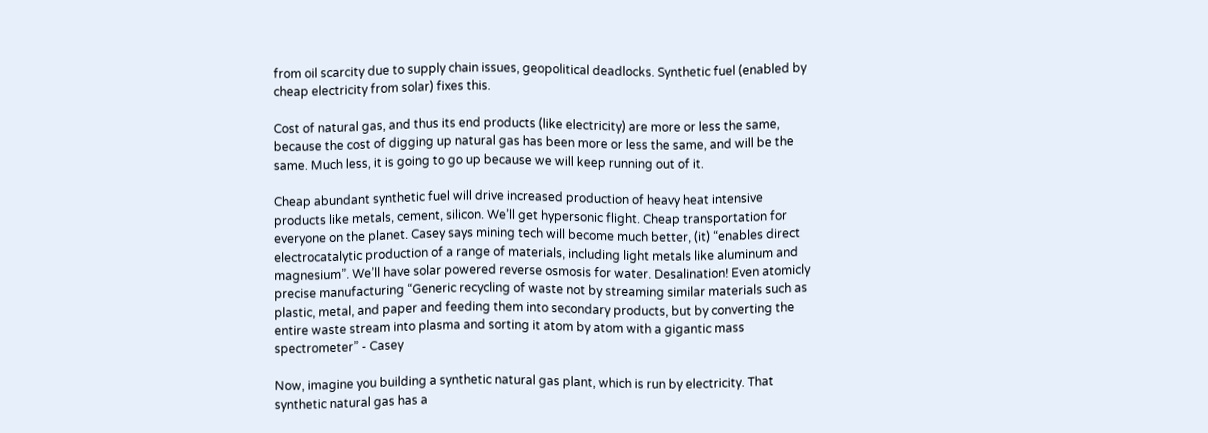from oil scarcity due to supply chain issues, geopolitical deadlocks. Synthetic fuel (enabled by cheap electricity from solar) fixes this.

Cost of natural gas, and thus its end products (like electricity) are more or less the same, because the cost of digging up natural gas has been more or less the same, and will be the same. Much less, it is going to go up because we will keep running out of it.

Cheap abundant synthetic fuel will drive increased production of heavy heat intensive products like metals, cement, silicon. We’ll get hypersonic flight. Cheap transportation for everyone on the planet. Casey says mining tech will become much better, (it) “enables direct electrocatalytic production of a range of materials, including light metals like aluminum and magnesium”. We’ll have solar powered reverse osmosis for water. Desalination! Even atomicly precise manufacturing “Generic recycling of waste not by streaming similar materials such as plastic, metal, and paper and feeding them into secondary products, but by converting the entire waste stream into plasma and sorting it atom by atom with a gigantic mass spectrometer” - Casey

Now, imagine you building a synthetic natural gas plant, which is run by electricity. That synthetic natural gas has a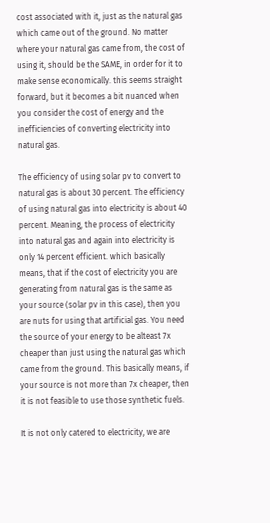cost associated with it, just as the natural gas which came out of the ground. No matter where your natural gas came from, the cost of using it, should be the SAME, in order for it to make sense economically. this seems straight forward, but it becomes a bit nuanced when you consider the cost of energy and the inefficiencies of converting electricity into natural gas.

The efficiency of using solar pv to convert to natural gas is about 30 percent. The efficiency of using natural gas into electricity is about 40 percent. Meaning, the process of electricity into natural gas and again into electricity is only 14 percent efficient. which basically means, that if the cost of electricity you are generating from natural gas is the same as your source (solar pv in this case), then you are nuts for using that artificial gas. You need the source of your energy to be alteast 7x cheaper than just using the natural gas which came from the ground. This basically means, if your source is not more than 7x cheaper, then it is not feasible to use those synthetic fuels.

It is not only catered to electricity, we are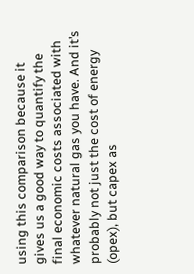using this comparison because it gives us a good way to quantify the final economic costs associated with whatever natural gas you have. And it’s probably not just the cost of energy (opex), but capex as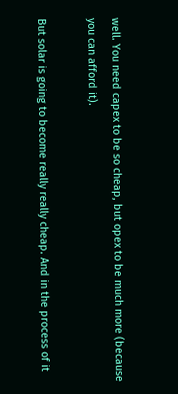well. You need capex to be so cheap, but opex to be much more (because you can afford it).

But solar is going to become really really cheap. And in the process of it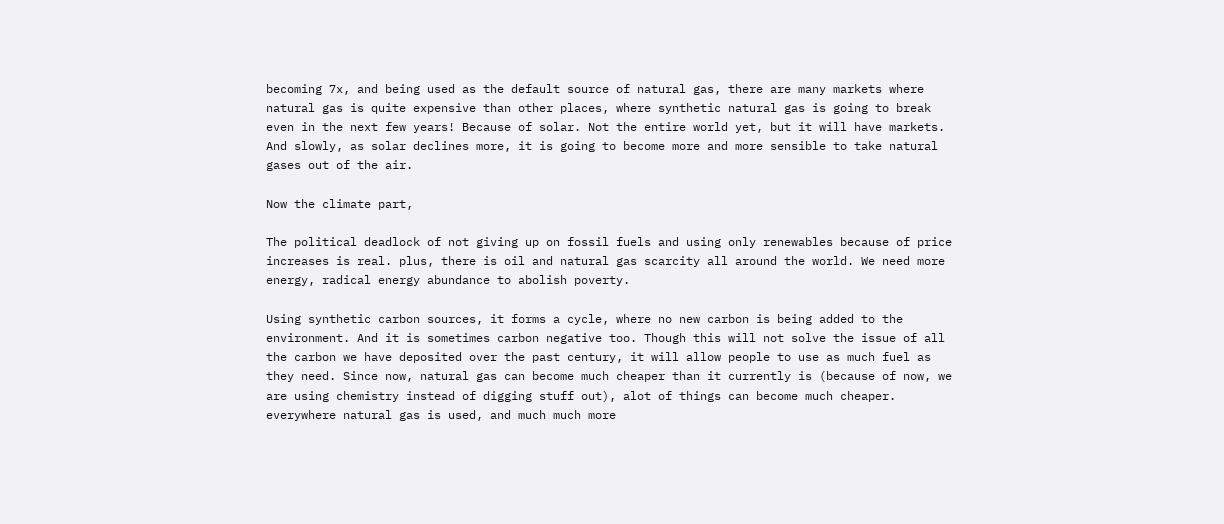becoming 7x, and being used as the default source of natural gas, there are many markets where natural gas is quite expensive than other places, where synthetic natural gas is going to break even in the next few years! Because of solar. Not the entire world yet, but it will have markets. And slowly, as solar declines more, it is going to become more and more sensible to take natural gases out of the air.

Now the climate part,

The political deadlock of not giving up on fossil fuels and using only renewables because of price increases is real. plus, there is oil and natural gas scarcity all around the world. We need more energy, radical energy abundance to abolish poverty.

Using synthetic carbon sources, it forms a cycle, where no new carbon is being added to the environment. And it is sometimes carbon negative too. Though this will not solve the issue of all the carbon we have deposited over the past century, it will allow people to use as much fuel as they need. Since now, natural gas can become much cheaper than it currently is (because of now, we are using chemistry instead of digging stuff out), alot of things can become much cheaper. everywhere natural gas is used, and much much more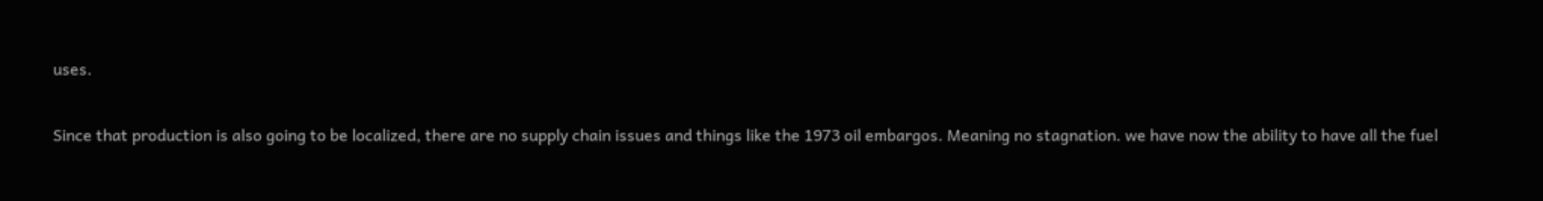uses.

Since that production is also going to be localized, there are no supply chain issues and things like the 1973 oil embargos. Meaning no stagnation. we have now the ability to have all the fuel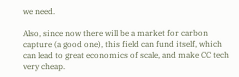we need.

Also, since now there will be a market for carbon capture (a good one), this field can fund itself, which can lead to great economics of scale, and make CC tech very cheap.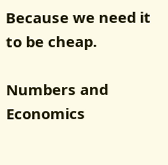Because we need it to be cheap.

Numbers and Economics